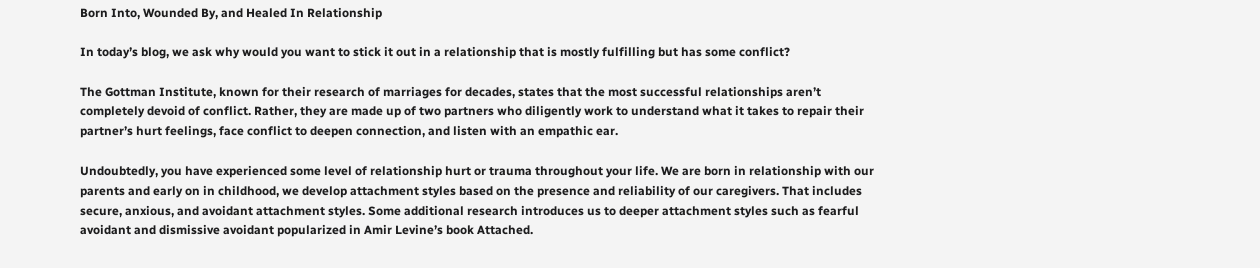Born Into, Wounded By, and Healed In Relationship

In today’s blog, we ask why would you want to stick it out in a relationship that is mostly fulfilling but has some conflict?

The Gottman Institute, known for their research of marriages for decades, states that the most successful relationships aren’t completely devoid of conflict. Rather, they are made up of two partners who diligently work to understand what it takes to repair their partner’s hurt feelings, face conflict to deepen connection, and listen with an empathic ear.

Undoubtedly, you have experienced some level of relationship hurt or trauma throughout your life. We are born in relationship with our parents and early on in childhood, we develop attachment styles based on the presence and reliability of our caregivers. That includes secure, anxious, and avoidant attachment styles. Some additional research introduces us to deeper attachment styles such as fearful avoidant and dismissive avoidant popularized in Amir Levine’s book Attached.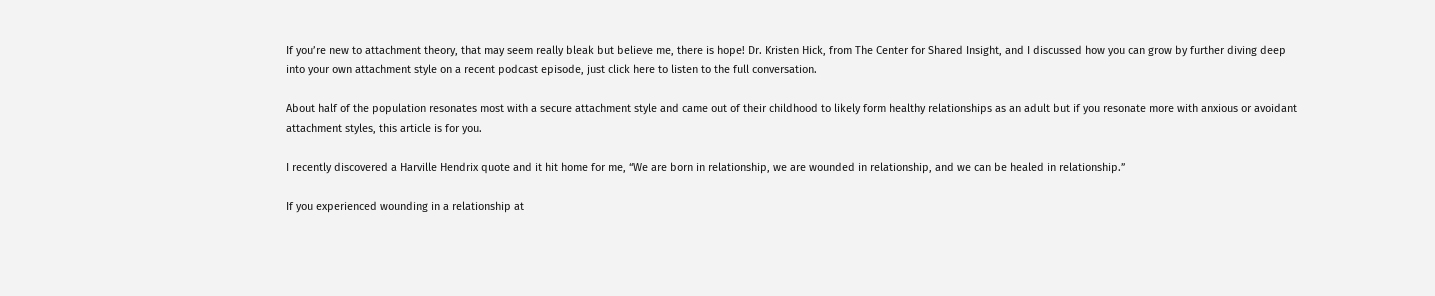If you’re new to attachment theory, that may seem really bleak but believe me, there is hope! Dr. Kristen Hick, from The Center for Shared Insight, and I discussed how you can grow by further diving deep into your own attachment style on a recent podcast episode, just click here to listen to the full conversation.

About half of the population resonates most with a secure attachment style and came out of their childhood to likely form healthy relationships as an adult but if you resonate more with anxious or avoidant attachment styles, this article is for you.

I recently discovered a Harville Hendrix quote and it hit home for me, “We are born in relationship, we are wounded in relationship, and we can be healed in relationship.”

If you experienced wounding in a relationship at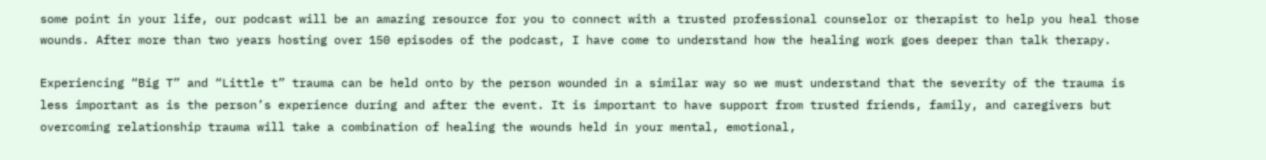some point in your life, our podcast will be an amazing resource for you to connect with a trusted professional counselor or therapist to help you heal those wounds. After more than two years hosting over 150 episodes of the podcast, I have come to understand how the healing work goes deeper than talk therapy.

Experiencing “Big T” and “Little t” trauma can be held onto by the person wounded in a similar way so we must understand that the severity of the trauma is less important as is the person’s experience during and after the event. It is important to have support from trusted friends, family, and caregivers but overcoming relationship trauma will take a combination of healing the wounds held in your mental, emotional,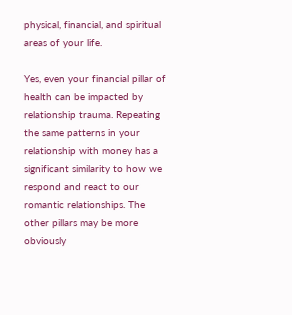physical, financial, and spiritual areas of your life.

Yes, even your financial pillar of health can be impacted by relationship trauma. Repeating the same patterns in your relationship with money has a significant similarity to how we respond and react to our romantic relationships. The other pillars may be more obviously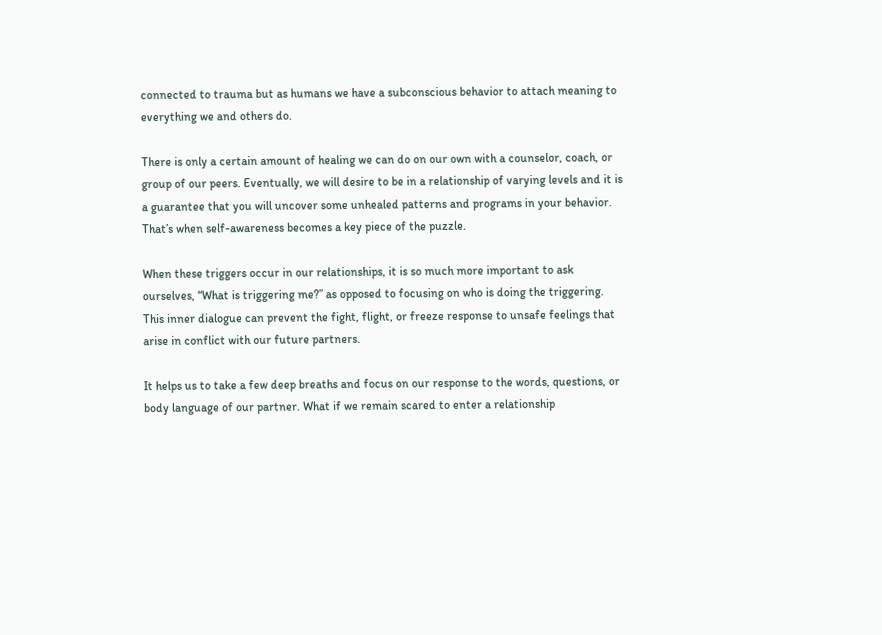connected to trauma but as humans we have a subconscious behavior to attach meaning to everything we and others do.

There is only a certain amount of healing we can do on our own with a counselor, coach, or group of our peers. Eventually, we will desire to be in a relationship of varying levels and it is a guarantee that you will uncover some unhealed patterns and programs in your behavior. That’s when self-awareness becomes a key piece of the puzzle.

When these triggers occur in our relationships, it is so much more important to ask ourselves, “What is triggering me?” as opposed to focusing on who is doing the triggering. This inner dialogue can prevent the fight, flight, or freeze response to unsafe feelings that arise in conflict with our future partners.

It helps us to take a few deep breaths and focus on our response to the words, questions, or body language of our partner. What if we remain scared to enter a relationship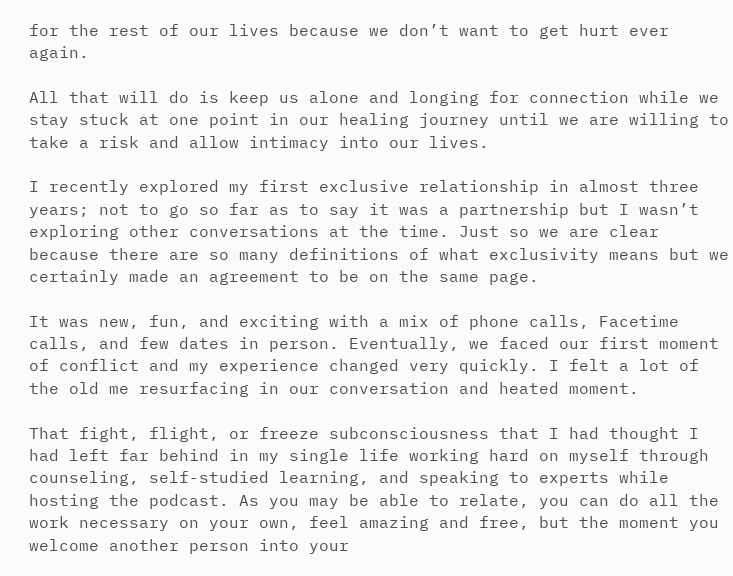for the rest of our lives because we don’t want to get hurt ever again.

All that will do is keep us alone and longing for connection while we stay stuck at one point in our healing journey until we are willing to take a risk and allow intimacy into our lives.

I recently explored my first exclusive relationship in almost three years; not to go so far as to say it was a partnership but I wasn’t exploring other conversations at the time. Just so we are clear because there are so many definitions of what exclusivity means but we certainly made an agreement to be on the same page.

It was new, fun, and exciting with a mix of phone calls, Facetime calls, and few dates in person. Eventually, we faced our first moment of conflict and my experience changed very quickly. I felt a lot of the old me resurfacing in our conversation and heated moment.

That fight, flight, or freeze subconsciousness that I had thought I had left far behind in my single life working hard on myself through counseling, self-studied learning, and speaking to experts while hosting the podcast. As you may be able to relate, you can do all the work necessary on your own, feel amazing and free, but the moment you welcome another person into your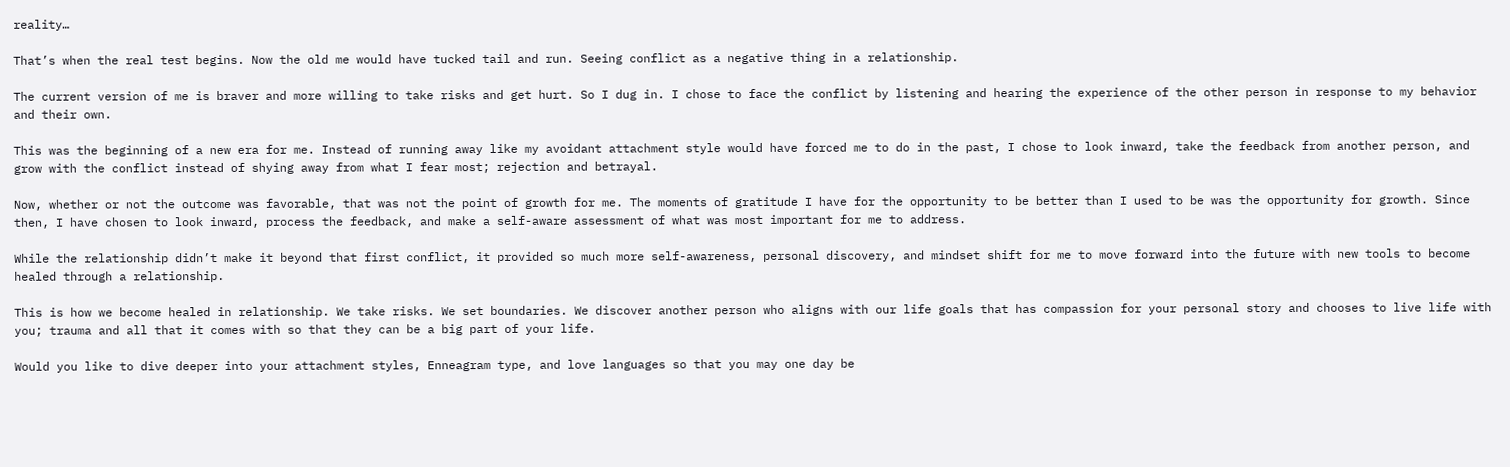reality…

That’s when the real test begins. Now the old me would have tucked tail and run. Seeing conflict as a negative thing in a relationship.

The current version of me is braver and more willing to take risks and get hurt. So I dug in. I chose to face the conflict by listening and hearing the experience of the other person in response to my behavior and their own.

This was the beginning of a new era for me. Instead of running away like my avoidant attachment style would have forced me to do in the past, I chose to look inward, take the feedback from another person, and grow with the conflict instead of shying away from what I fear most; rejection and betrayal.

Now, whether or not the outcome was favorable, that was not the point of growth for me. The moments of gratitude I have for the opportunity to be better than I used to be was the opportunity for growth. Since then, I have chosen to look inward, process the feedback, and make a self-aware assessment of what was most important for me to address.

While the relationship didn’t make it beyond that first conflict, it provided so much more self-awareness, personal discovery, and mindset shift for me to move forward into the future with new tools to become healed through a relationship.

This is how we become healed in relationship. We take risks. We set boundaries. We discover another person who aligns with our life goals that has compassion for your personal story and chooses to live life with you; trauma and all that it comes with so that they can be a big part of your life.

Would you like to dive deeper into your attachment styles, Enneagram type, and love languages so that you may one day be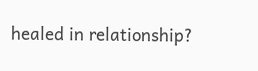healed in relationship?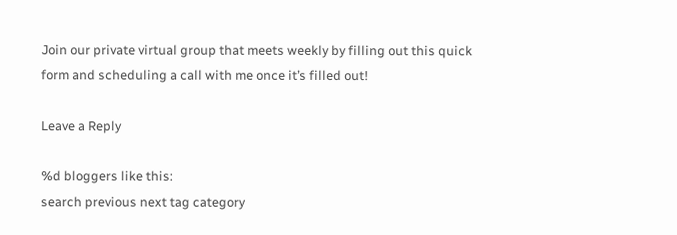Join our private virtual group that meets weekly by filling out this quick form and scheduling a call with me once it’s filled out!

Leave a Reply

%d bloggers like this:
search previous next tag category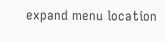expand menu location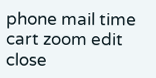phone mail time cart zoom edit close